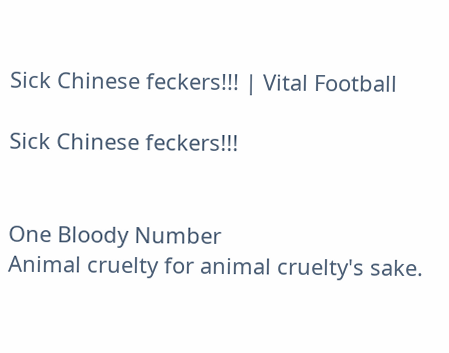Sick Chinese feckers!!! | Vital Football

Sick Chinese feckers!!!


One Bloody Number
Animal cruelty for animal cruelty's sake.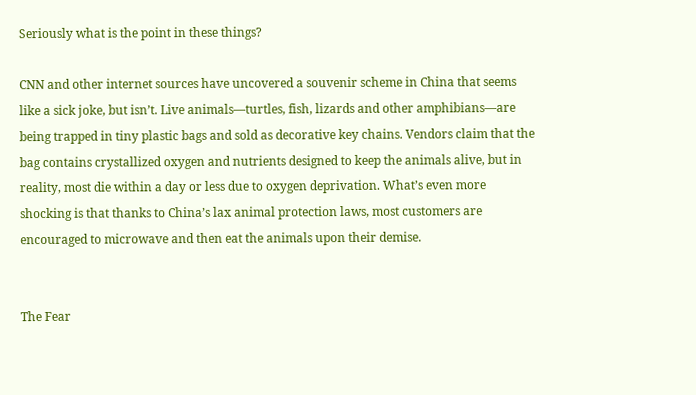Seriously what is the point in these things?

CNN and other internet sources have uncovered a souvenir scheme in China that seems like a sick joke, but isn’t. Live animals—turtles, fish, lizards and other amphibians—are being trapped in tiny plastic bags and sold as decorative key chains. Vendors claim that the bag contains crystallized oxygen and nutrients designed to keep the animals alive, but in reality, most die within a day or less due to oxygen deprivation. What’s even more shocking is that thanks to China’s lax animal protection laws, most customers are encouraged to microwave and then eat the animals upon their demise.


The Fear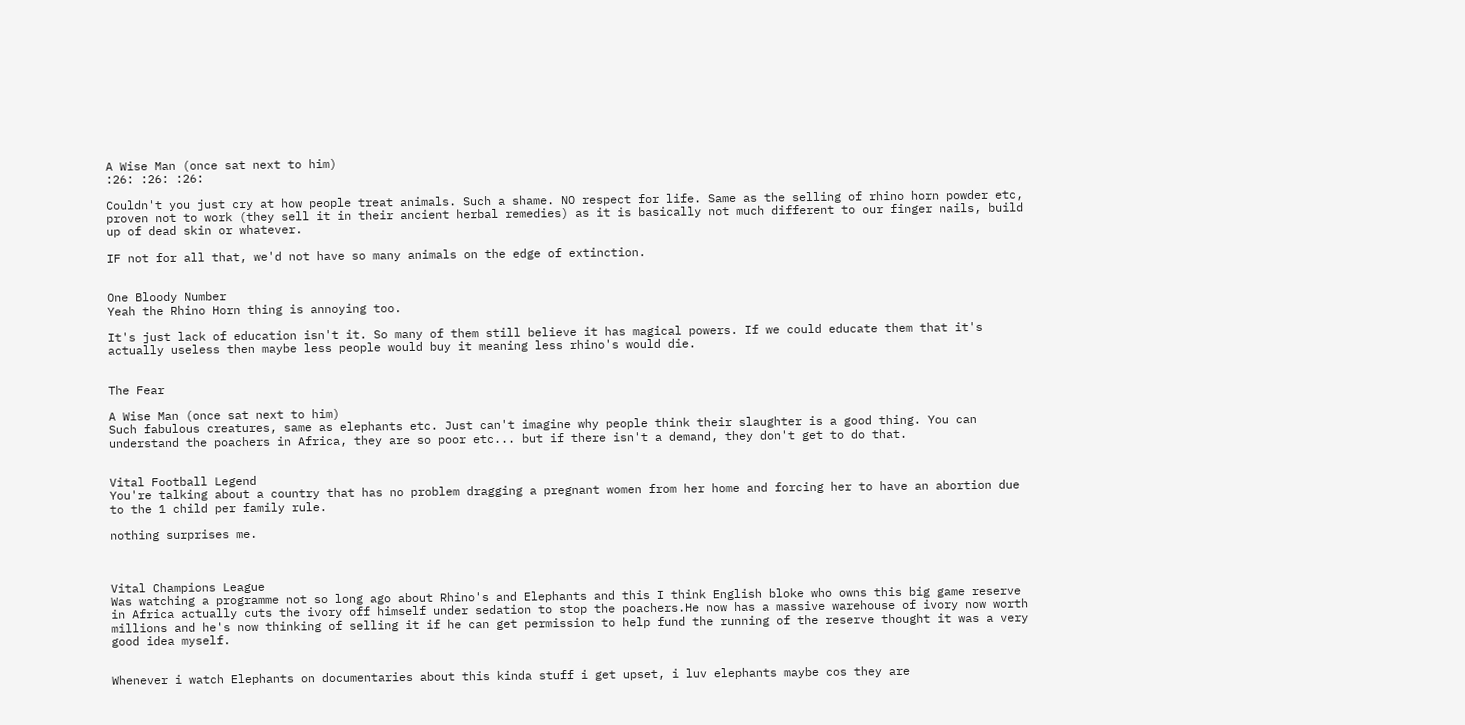A Wise Man (once sat next to him)
:26: :26: :26:

Couldn't you just cry at how people treat animals. Such a shame. NO respect for life. Same as the selling of rhino horn powder etc, proven not to work (they sell it in their ancient herbal remedies) as it is basically not much different to our finger nails, build up of dead skin or whatever.

IF not for all that, we'd not have so many animals on the edge of extinction.


One Bloody Number
Yeah the Rhino Horn thing is annoying too.

It's just lack of education isn't it. So many of them still believe it has magical powers. If we could educate them that it's actually useless then maybe less people would buy it meaning less rhino's would die.


The Fear

A Wise Man (once sat next to him)
Such fabulous creatures, same as elephants etc. Just can't imagine why people think their slaughter is a good thing. You can understand the poachers in Africa, they are so poor etc... but if there isn't a demand, they don't get to do that.


Vital Football Legend
You're talking about a country that has no problem dragging a pregnant women from her home and forcing her to have an abortion due to the 1 child per family rule.

nothing surprises me.



Vital Champions League
Was watching a programme not so long ago about Rhino's and Elephants and this I think English bloke who owns this big game reserve in Africa actually cuts the ivory off himself under sedation to stop the poachers.He now has a massive warehouse of ivory now worth millions and he's now thinking of selling it if he can get permission to help fund the running of the reserve thought it was a very good idea myself.


Whenever i watch Elephants on documentaries about this kinda stuff i get upset, i luv elephants maybe cos they are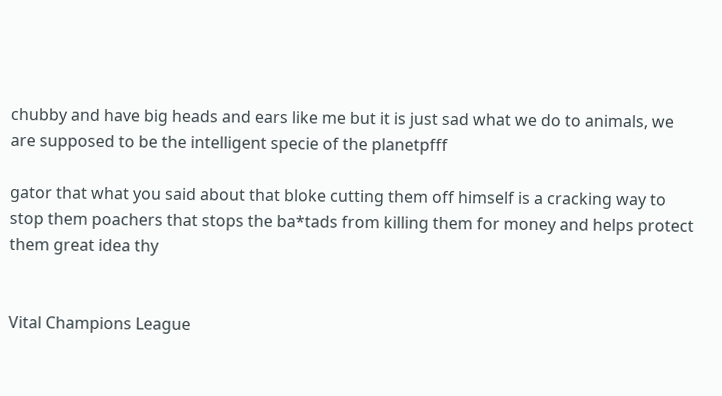chubby and have big heads and ears like me but it is just sad what we do to animals, we are supposed to be the intelligent specie of the planetpfff

gator that what you said about that bloke cutting them off himself is a cracking way to stop them poachers that stops the ba*tads from killing them for money and helps protect them great idea thy


Vital Champions League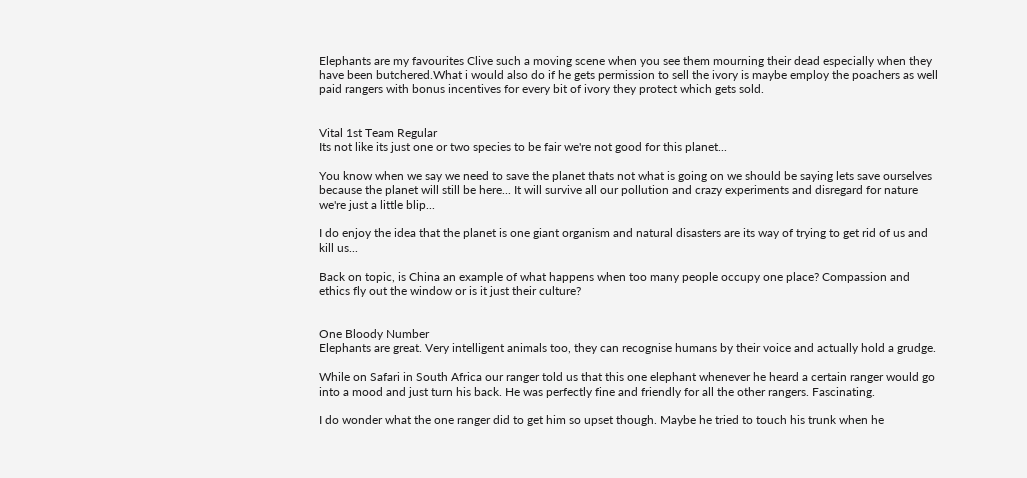Elephants are my favourites Clive such a moving scene when you see them mourning their dead especially when they have been butchered.What i would also do if he gets permission to sell the ivory is maybe employ the poachers as well paid rangers with bonus incentives for every bit of ivory they protect which gets sold.


Vital 1st Team Regular
Its not like its just one or two species to be fair we're not good for this planet...

You know when we say we need to save the planet thats not what is going on we should be saying lets save ourselves because the planet will still be here... It will survive all our pollution and crazy experiments and disregard for nature we're just a little blip...

I do enjoy the idea that the planet is one giant organism and natural disasters are its way of trying to get rid of us and kill us...

Back on topic, is China an example of what happens when too many people occupy one place? Compassion and ethics fly out the window or is it just their culture?


One Bloody Number
Elephants are great. Very intelligent animals too, they can recognise humans by their voice and actually hold a grudge.

While on Safari in South Africa our ranger told us that this one elephant whenever he heard a certain ranger would go into a mood and just turn his back. He was perfectly fine and friendly for all the other rangers. Fascinating.

I do wonder what the one ranger did to get him so upset though. Maybe he tried to touch his trunk when he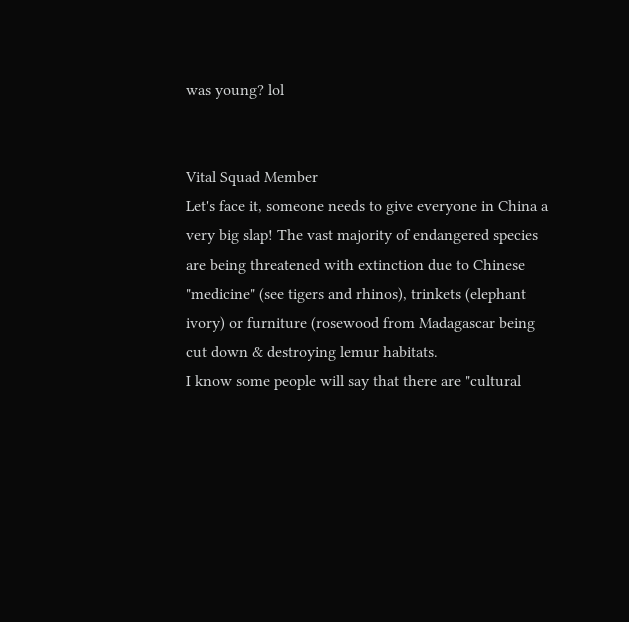was young? lol


Vital Squad Member
Let's face it, someone needs to give everyone in China a very big slap! The vast majority of endangered species are being threatened with extinction due to Chinese "medicine" (see tigers and rhinos), trinkets (elephant ivory) or furniture (rosewood from Madagascar being cut down & destroying lemur habitats.
I know some people will say that there are "cultural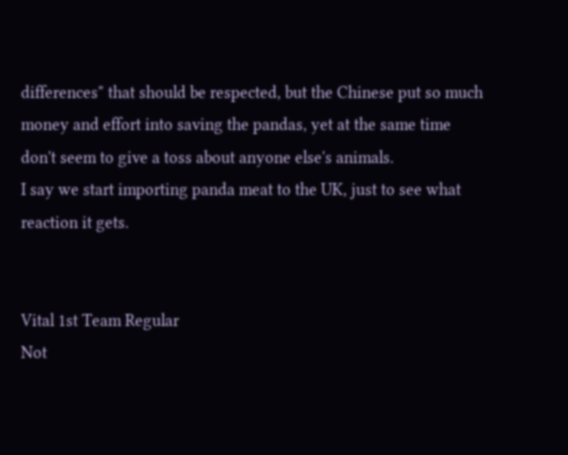differences" that should be respected, but the Chinese put so much money and effort into saving the pandas, yet at the same time don't seem to give a toss about anyone else's animals.
I say we start importing panda meat to the UK, just to see what reaction it gets.


Vital 1st Team Regular
Not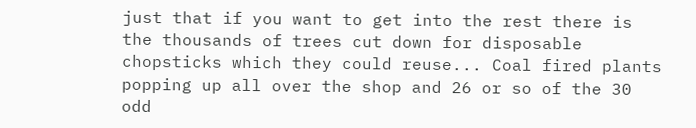just that if you want to get into the rest there is the thousands of trees cut down for disposable chopsticks which they could reuse... Coal fired plants popping up all over the shop and 26 or so of the 30 odd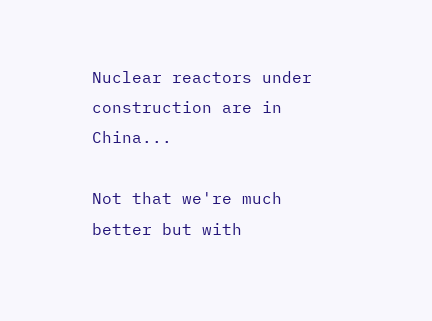Nuclear reactors under construction are in China...

Not that we're much better but with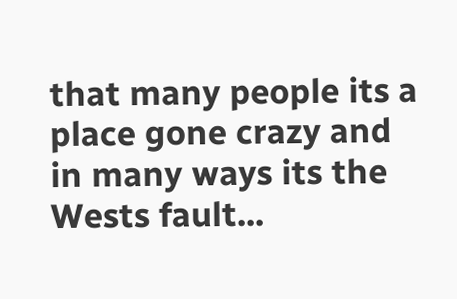that many people its a place gone crazy and in many ways its the Wests fault...